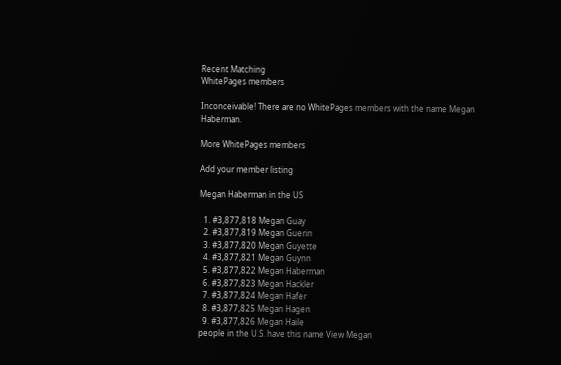Recent Matching
WhitePages members

Inconceivable! There are no WhitePages members with the name Megan Haberman.

More WhitePages members

Add your member listing

Megan Haberman in the US

  1. #3,877,818 Megan Guay
  2. #3,877,819 Megan Guerin
  3. #3,877,820 Megan Guyette
  4. #3,877,821 Megan Guynn
  5. #3,877,822 Megan Haberman
  6. #3,877,823 Megan Hackler
  7. #3,877,824 Megan Hafer
  8. #3,877,825 Megan Hagen
  9. #3,877,826 Megan Haile
people in the U.S. have this name View Megan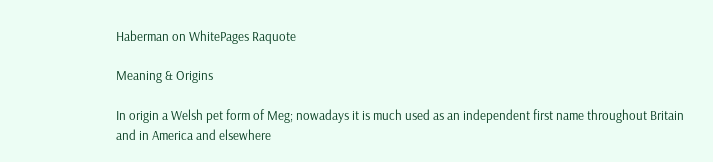Haberman on WhitePages Raquote

Meaning & Origins

In origin a Welsh pet form of Meg; nowadays it is much used as an independent first name throughout Britain and in America and elsewhere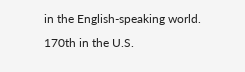in the English-speaking world.
170th in the U.S.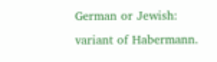German or Jewish: variant of Habermann.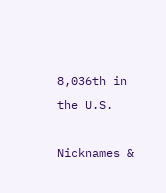8,036th in the U.S.

Nicknames &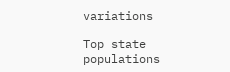variations

Top state populations